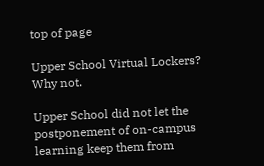top of page

Upper School Virtual Lockers? Why not.

Upper School did not let the postponement of on-campus learning keep them from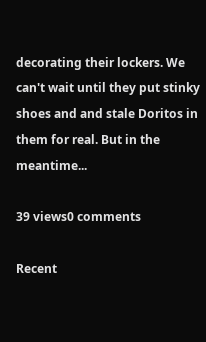decorating their lockers. We can't wait until they put stinky shoes and and stale Doritos in them for real. But in the meantime...

39 views0 comments

Recent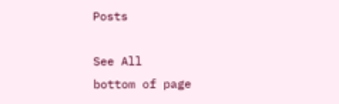Posts

See All
bottom of page